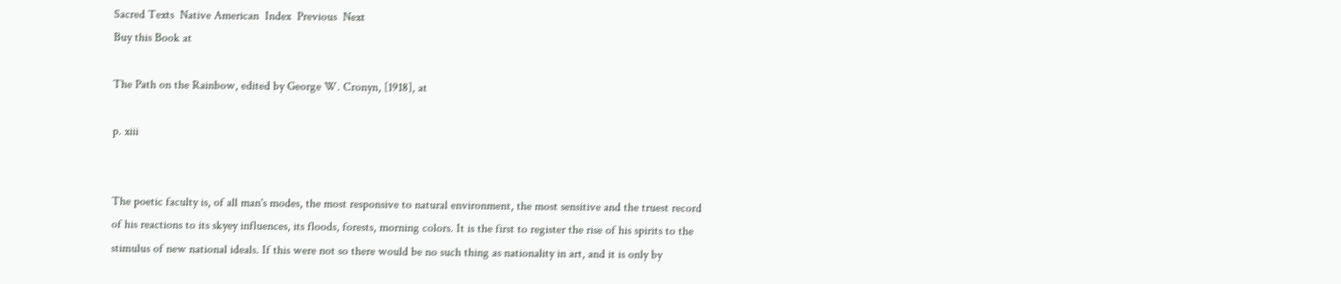Sacred Texts  Native American  Index  Previous  Next
Buy this Book at

The Path on the Rainbow, edited by George W. Cronyn, [1918], at

p. xiii


The poetic faculty is, of all man's modes, the most responsive to natural environment, the most sensitive and the truest record of his reactions to its skyey influences, its floods, forests, morning colors. It is the first to register the rise of his spirits to the stimulus of new national ideals. If this were not so there would be no such thing as nationality in art, and it is only by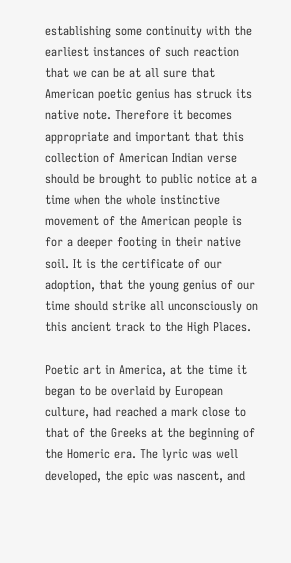establishing some continuity with the earliest instances of such reaction that we can be at all sure that American poetic genius has struck its native note. Therefore it becomes appropriate and important that this collection of American Indian verse should be brought to public notice at a time when the whole instinctive movement of the American people is for a deeper footing in their native soil. It is the certificate of our adoption, that the young genius of our time should strike all unconsciously on this ancient track to the High Places.

Poetic art in America, at the time it began to be overlaid by European culture, had reached a mark close to that of the Greeks at the beginning of the Homeric era. The lyric was well developed, the epic was nascent, and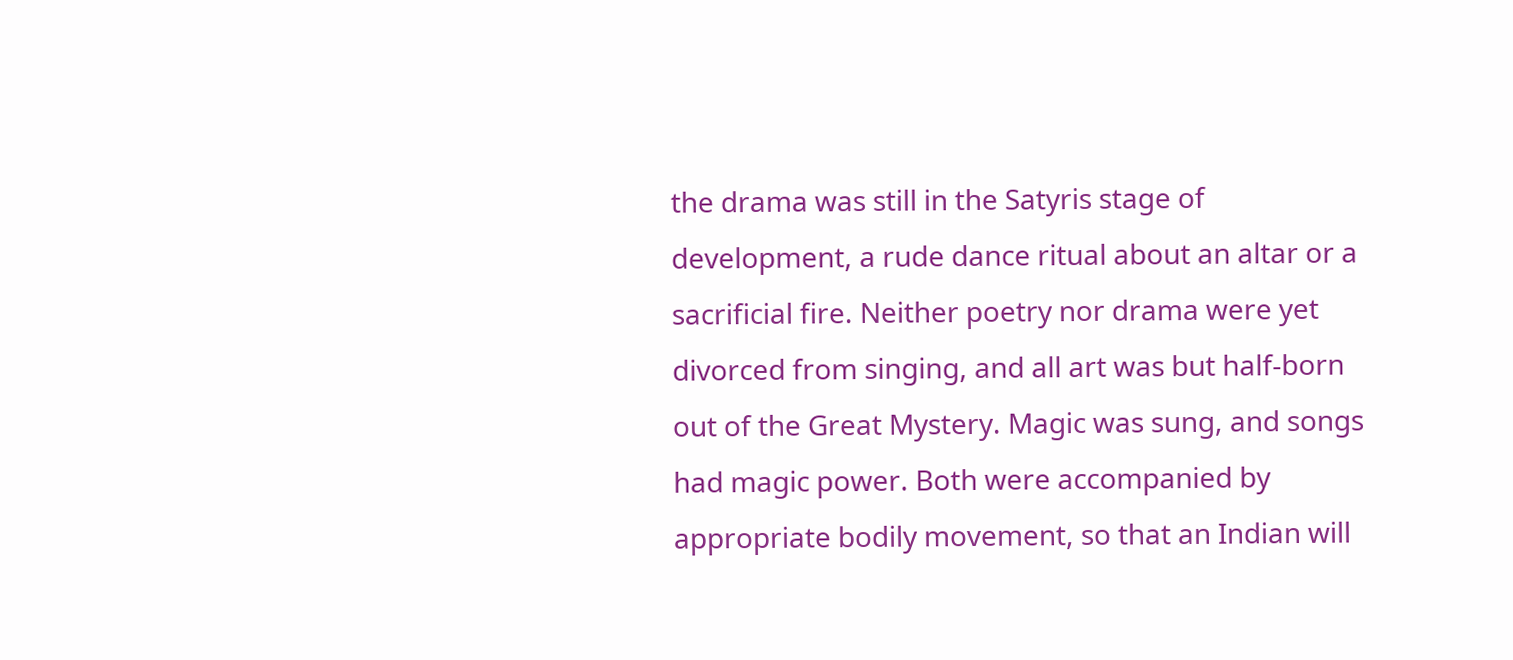the drama was still in the Satyris stage of development, a rude dance ritual about an altar or a sacrificial fire. Neither poetry nor drama were yet divorced from singing, and all art was but half-born out of the Great Mystery. Magic was sung, and songs had magic power. Both were accompanied by appropriate bodily movement, so that an Indian will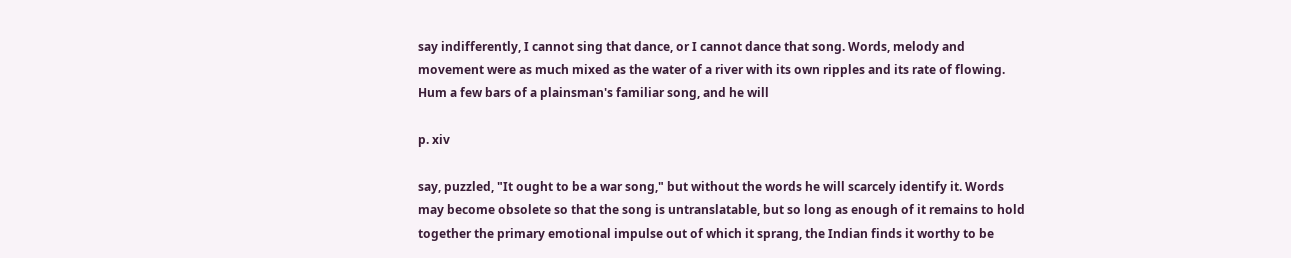say indifferently, I cannot sing that dance, or I cannot dance that song. Words, melody and movement were as much mixed as the water of a river with its own ripples and its rate of flowing. Hum a few bars of a plainsman's familiar song, and he will

p. xiv

say, puzzled, "It ought to be a war song," but without the words he will scarcely identify it. Words may become obsolete so that the song is untranslatable, but so long as enough of it remains to hold together the primary emotional impulse out of which it sprang, the Indian finds it worthy to be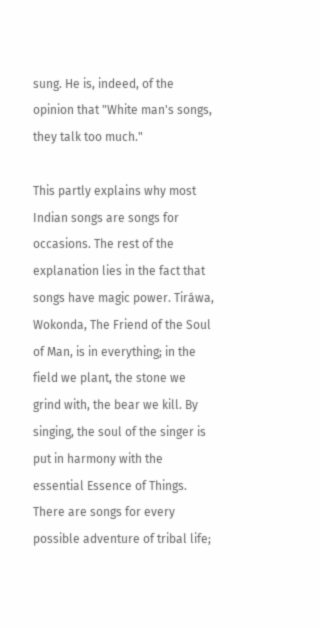sung. He is, indeed, of the opinion that "White man's songs, they talk too much."

This partly explains why most Indian songs are songs for occasions. The rest of the explanation lies in the fact that songs have magic power. Tiráwa, Wokonda, The Friend of the Soul of Man, is in everything; in the field we plant, the stone we grind with, the bear we kill. By singing, the soul of the singer is put in harmony with the essential Essence of Things. There are songs for every possible adventure of tribal life;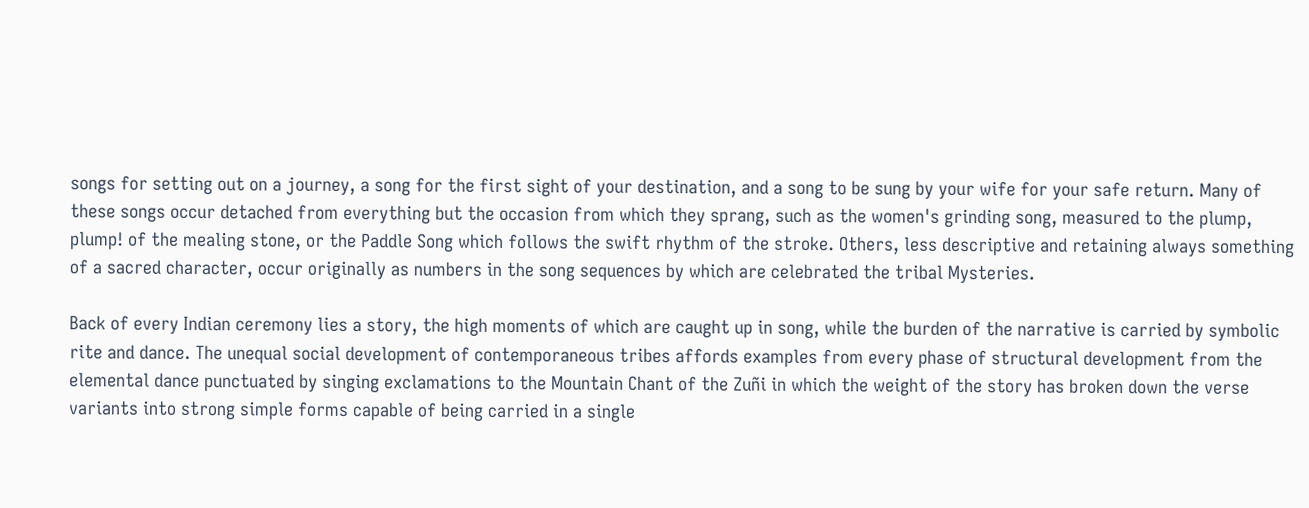songs for setting out on a journey, a song for the first sight of your destination, and a song to be sung by your wife for your safe return. Many of these songs occur detached from everything but the occasion from which they sprang, such as the women's grinding song, measured to the plump, plump! of the mealing stone, or the Paddle Song which follows the swift rhythm of the stroke. Others, less descriptive and retaining always something of a sacred character, occur originally as numbers in the song sequences by which are celebrated the tribal Mysteries.

Back of every Indian ceremony lies a story, the high moments of which are caught up in song, while the burden of the narrative is carried by symbolic rite and dance. The unequal social development of contemporaneous tribes affords examples from every phase of structural development from the elemental dance punctuated by singing exclamations to the Mountain Chant of the Zuñi in which the weight of the story has broken down the verse variants into strong simple forms capable of being carried in a single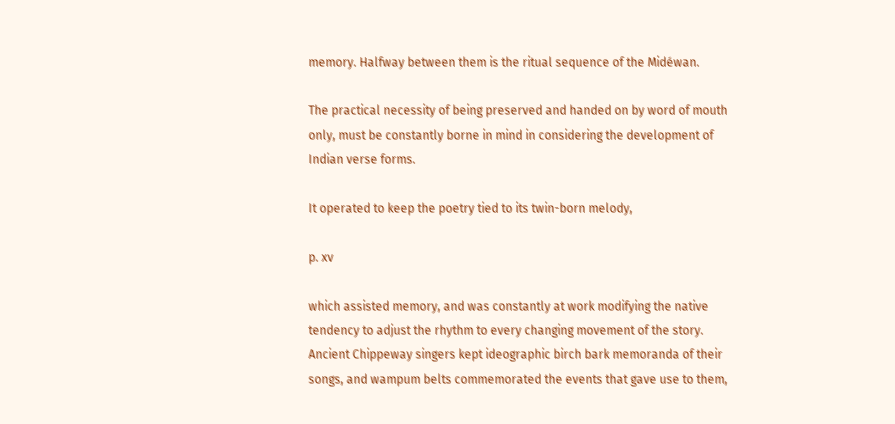memory. Halfway between them is the ritual sequence of the Midéwan.

The practical necessity of being preserved and handed on by word of mouth only, must be constantly borne in mind in considering the development of Indian verse forms.

It operated to keep the poetry tied to its twin-born melody,

p. xv

which assisted memory, and was constantly at work modifying the native tendency to adjust the rhythm to every changing movement of the story. Ancient Chippeway singers kept ideographic birch bark memoranda of their songs, and wampum belts commemorated the events that gave use to them,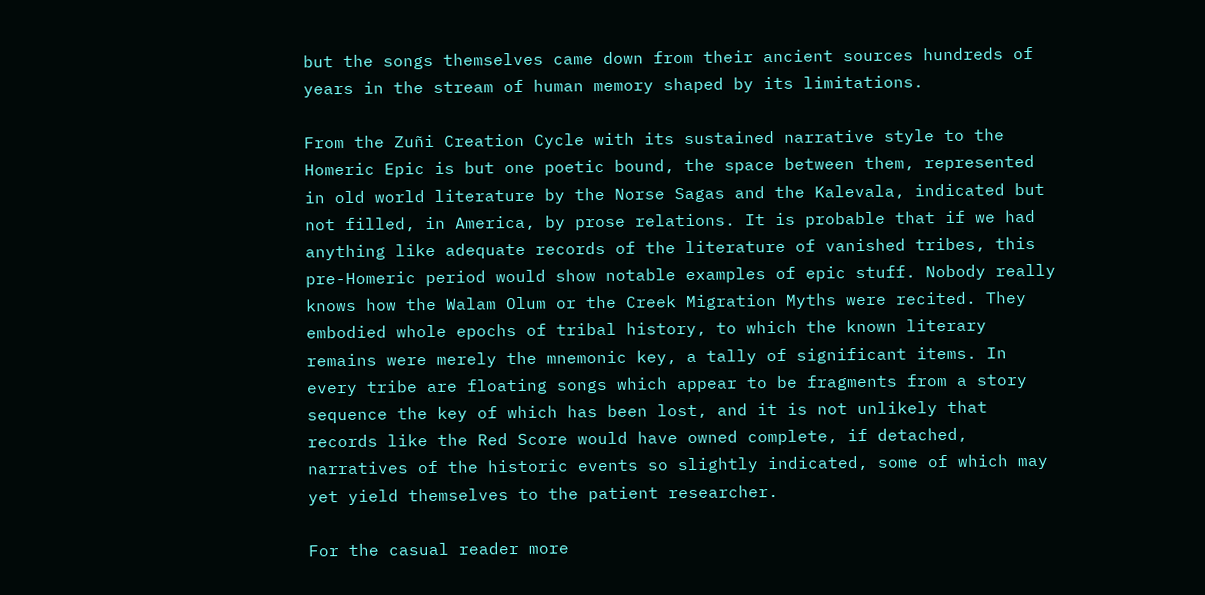but the songs themselves came down from their ancient sources hundreds of years in the stream of human memory shaped by its limitations.

From the Zuñi Creation Cycle with its sustained narrative style to the Homeric Epic is but one poetic bound, the space between them, represented in old world literature by the Norse Sagas and the Kalevala, indicated but not filled, in America, by prose relations. It is probable that if we had anything like adequate records of the literature of vanished tribes, this pre-Homeric period would show notable examples of epic stuff. Nobody really knows how the Walam Olum or the Creek Migration Myths were recited. They embodied whole epochs of tribal history, to which the known literary remains were merely the mnemonic key, a tally of significant items. In every tribe are floating songs which appear to be fragments from a story sequence the key of which has been lost, and it is not unlikely that records like the Red Score would have owned complete, if detached, narratives of the historic events so slightly indicated, some of which may yet yield themselves to the patient researcher.

For the casual reader more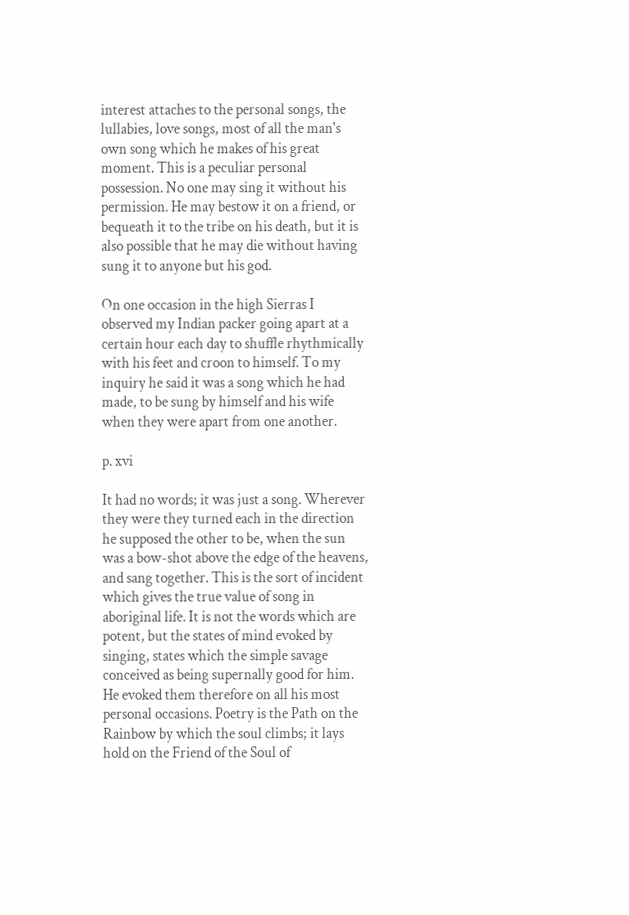interest attaches to the personal songs, the lullabies, love songs, most of all the man's own song which he makes of his great moment. This is a peculiar personal possession. No one may sing it without his permission. He may bestow it on a friend, or bequeath it to the tribe on his death, but it is also possible that he may die without having sung it to anyone but his god.

On one occasion in the high Sierras I observed my Indian packer going apart at a certain hour each day to shuffle rhythmically with his feet and croon to himself. To my inquiry he said it was a song which he had made, to be sung by himself and his wife when they were apart from one another.

p. xvi

It had no words; it was just a song. Wherever they were they turned each in the direction he supposed the other to be, when the sun was a bow-shot above the edge of the heavens, and sang together. This is the sort of incident which gives the true value of song in aboriginal life. It is not the words which are potent, but the states of mind evoked by singing, states which the simple savage conceived as being supernally good for him. He evoked them therefore on all his most personal occasions. Poetry is the Path on the Rainbow by which the soul climbs; it lays hold on the Friend of the Soul of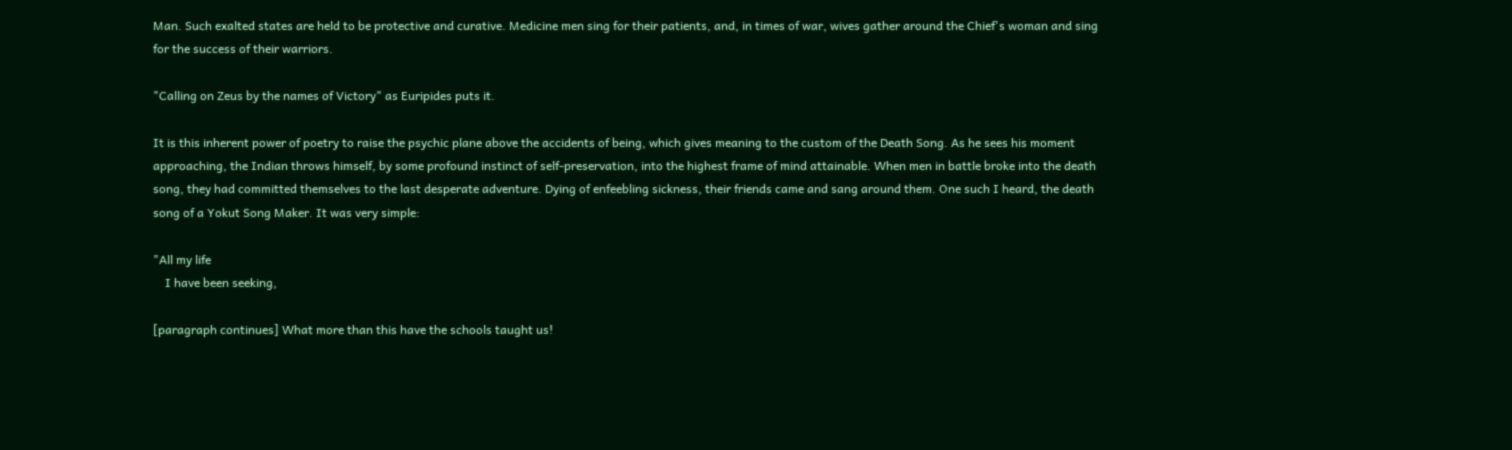Man. Such exalted states are held to be protective and curative. Medicine men sing for their patients, and, in times of war, wives gather around the Chief's woman and sing for the success of their warriors.

"Calling on Zeus by the names of Victory" as Euripides puts it.

It is this inherent power of poetry to raise the psychic plane above the accidents of being, which gives meaning to the custom of the Death Song. As he sees his moment approaching, the Indian throws himself, by some profound instinct of self-preservation, into the highest frame of mind attainable. When men in battle broke into the death song, they had committed themselves to the last desperate adventure. Dying of enfeebling sickness, their friends came and sang around them. One such I heard, the death song of a Yokut Song Maker. It was very simple:

"All my life
    I have been seeking,

[paragraph continues] What more than this have the schools taught us!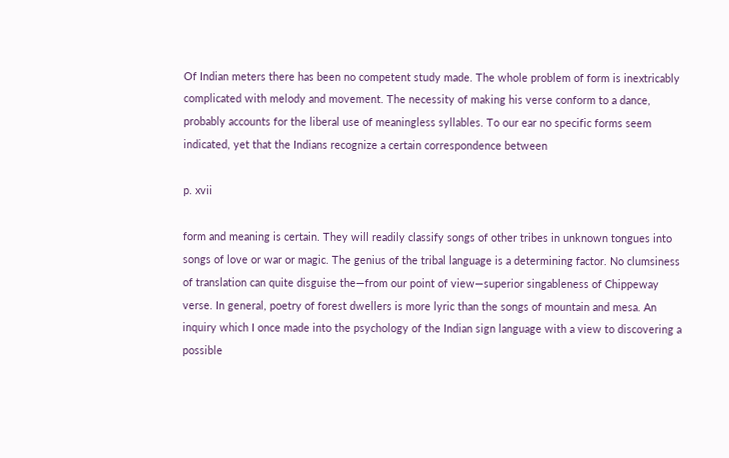Of Indian meters there has been no competent study made. The whole problem of form is inextricably complicated with melody and movement. The necessity of making his verse conform to a dance, probably accounts for the liberal use of meaningless syllables. To our ear no specific forms seem indicated, yet that the Indians recognize a certain correspondence between

p. xvii

form and meaning is certain. They will readily classify songs of other tribes in unknown tongues into songs of love or war or magic. The genius of the tribal language is a determining factor. No clumsiness of translation can quite disguise the—from our point of view—superior singableness of Chippeway verse. In general, poetry of forest dwellers is more lyric than the songs of mountain and mesa. An inquiry which I once made into the psychology of the Indian sign language with a view to discovering a possible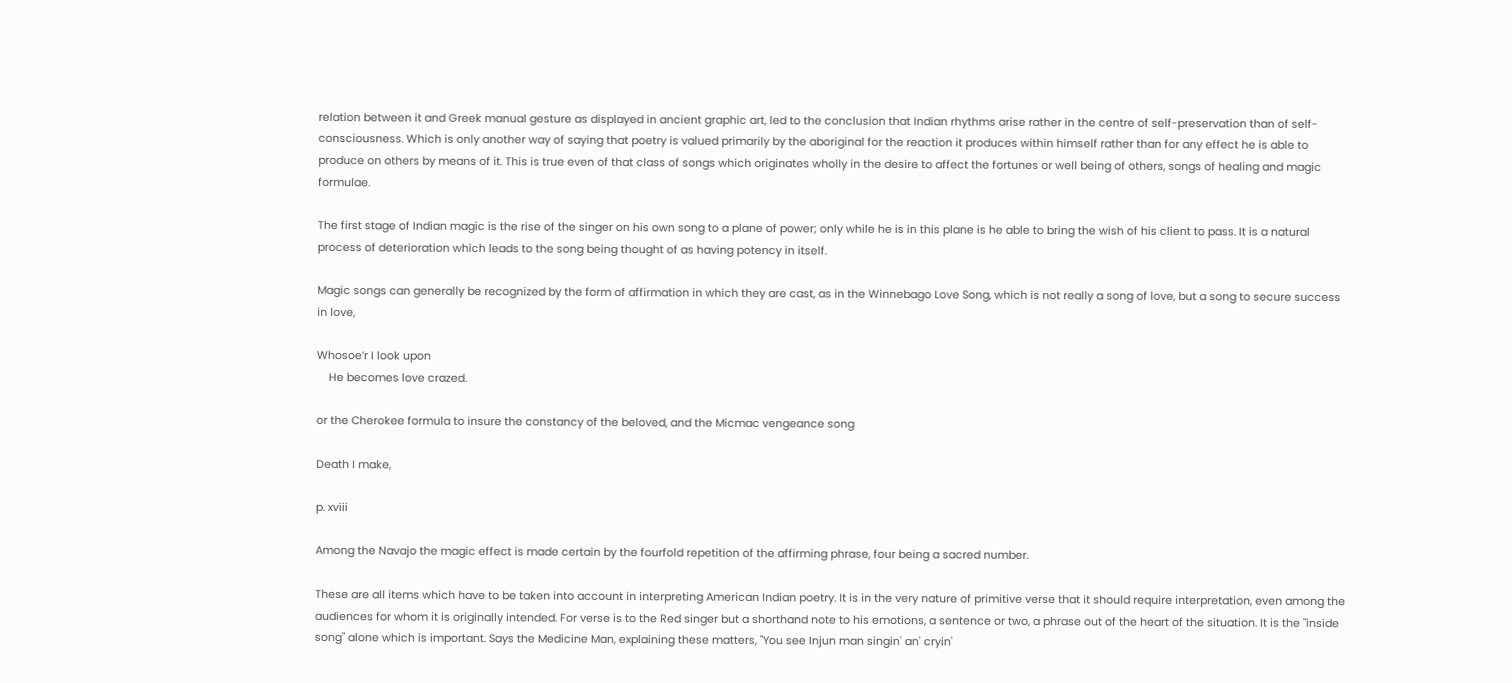relation between it and Greek manual gesture as displayed in ancient graphic art, led to the conclusion that Indian rhythms arise rather in the centre of self-preservation than of self-consciousness. Which is only another way of saying that poetry is valued primarily by the aboriginal for the reaction it produces within himself rather than for any effect he is able to produce on others by means of it. This is true even of that class of songs which originates wholly in the desire to affect the fortunes or well being of others, songs of healing and magic formulae.

The first stage of Indian magic is the rise of the singer on his own song to a plane of power; only while he is in this plane is he able to bring the wish of his client to pass. It is a natural process of deterioration which leads to the song being thought of as having potency in itself.

Magic songs can generally be recognized by the form of affirmation in which they are cast, as in the Winnebago Love Song, which is not really a song of love, but a song to secure success in love,

Whosoe’r I look upon
    He becomes love crazed.

or the Cherokee formula to insure the constancy of the beloved, and the Micmac vengeance song

Death I make,

p. xviii

Among the Navajo the magic effect is made certain by the fourfold repetition of the affirming phrase, four being a sacred number.

These are all items which have to be taken into account in interpreting American Indian poetry. It is in the very nature of primitive verse that it should require interpretation, even among the audiences for whom it is originally intended. For verse is to the Red singer but a shorthand note to his emotions, a sentence or two, a phrase out of the heart of the situation. It is the "inside song" alone which is important. Says the Medicine Man, explaining these matters, "You see Injun man singin' an' cryin'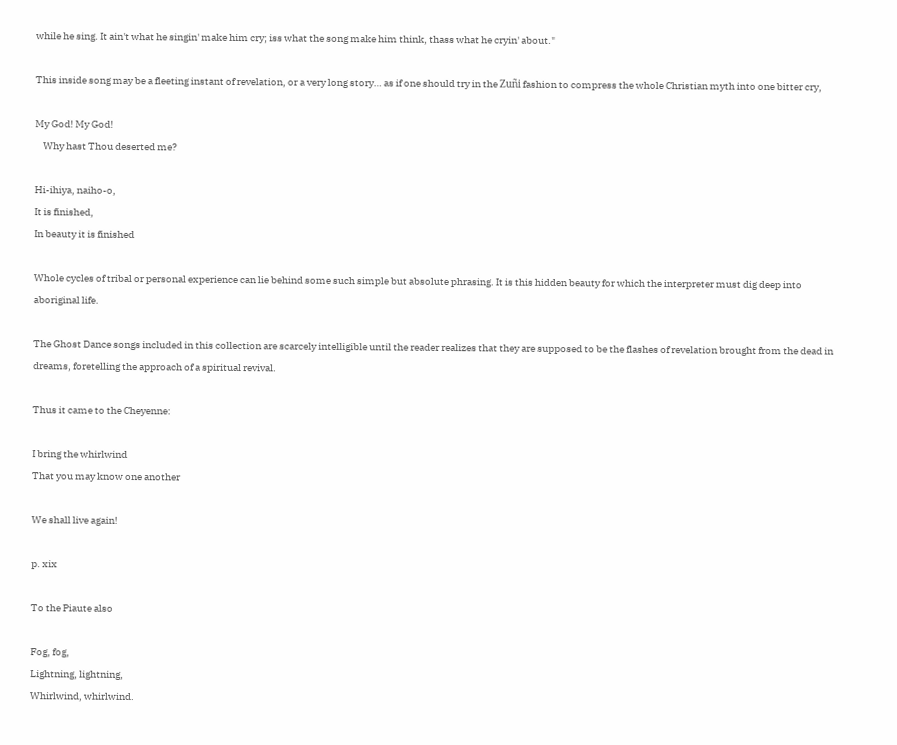while he sing. It ain't what he singin' make him cry; iss what the song make him think, thass what he cryin' about."

This inside song may be a fleeting instant of revelation, or a very long story… as if one should try in the Zuñi fashion to compress the whole Christian myth into one bitter cry,

My God! My God!
    Why hast Thou deserted me?

Hi-ihiya, naiho-o,
It is finished,
In beauty it is finished

Whole cycles of tribal or personal experience can lie behind some such simple but absolute phrasing. It is this hidden beauty for which the interpreter must dig deep into aboriginal life.

The Ghost Dance songs included in this collection are scarcely intelligible until the reader realizes that they are supposed to be the flashes of revelation brought from the dead in dreams, foretelling the approach of a spiritual revival.

Thus it came to the Cheyenne:

I bring the whirlwind
That you may know one another

We shall live again!

p. xix

To the Piaute also

Fog, fog,
Lightning, lightning,
Whirlwind, whirlwind.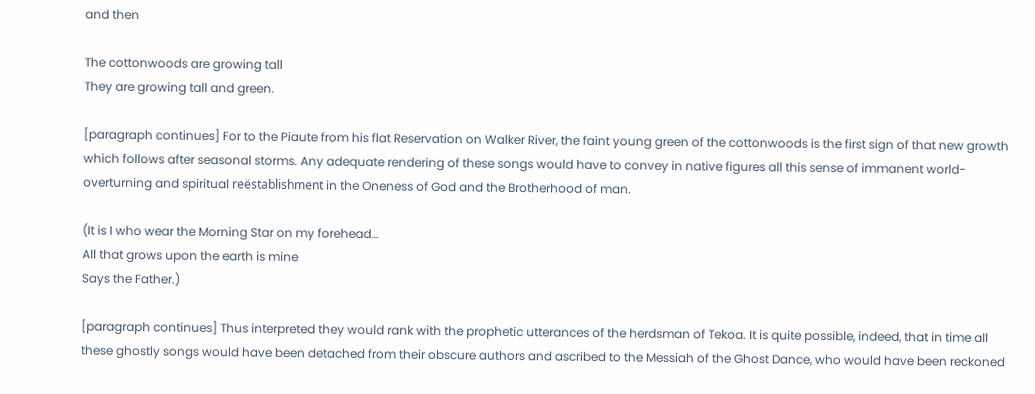and then

The cottonwoods are growing tall
They are growing tall and green.

[paragraph continues] For to the Piaute from his flat Reservation on Walker River, the faint young green of the cottonwoods is the first sign of that new growth which follows after seasonal storms. Any adequate rendering of these songs would have to convey in native figures all this sense of immanent world-overturning and spiritual reëstablishment in the Oneness of God and the Brotherhood of man.

(It is I who wear the Morning Star on my forehead…
All that grows upon the earth is mine
Says the Father.)

[paragraph continues] Thus interpreted they would rank with the prophetic utterances of the herdsman of Tekoa. It is quite possible, indeed, that in time all these ghostly songs would have been detached from their obscure authors and ascribed to the Messiah of the Ghost Dance, who would have been reckoned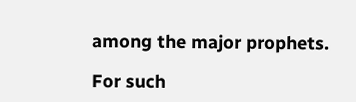among the major prophets.

For such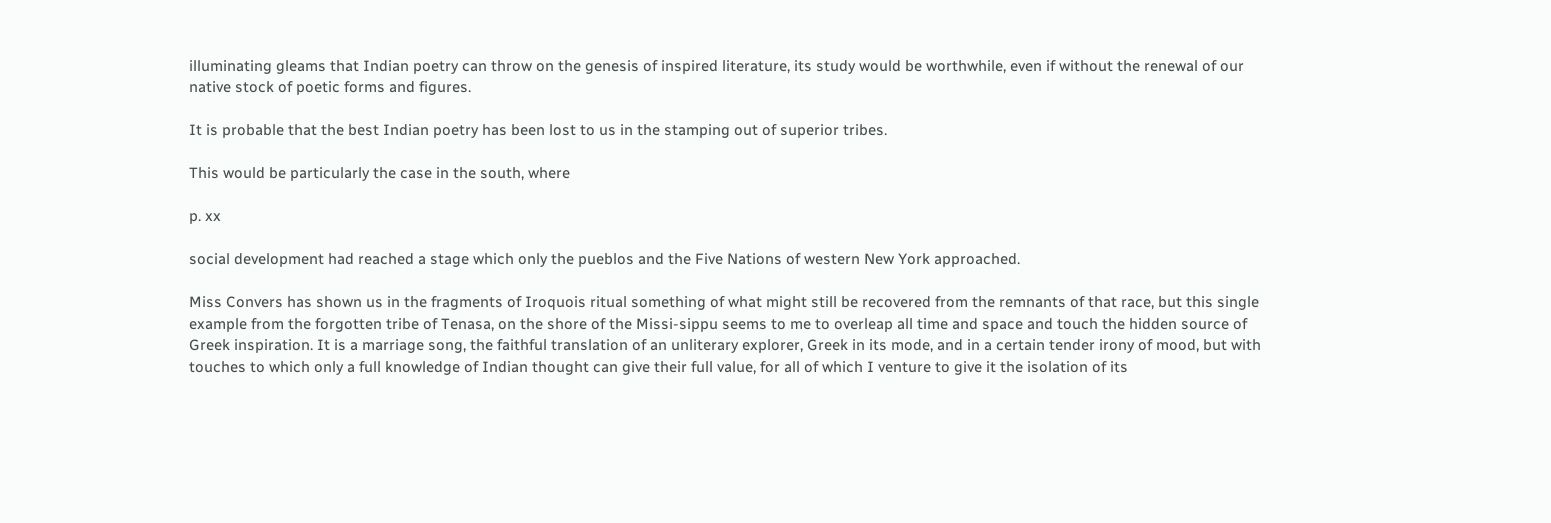illuminating gleams that Indian poetry can throw on the genesis of inspired literature, its study would be worthwhile, even if without the renewal of our native stock of poetic forms and figures.

It is probable that the best Indian poetry has been lost to us in the stamping out of superior tribes.

This would be particularly the case in the south, where

p. xx

social development had reached a stage which only the pueblos and the Five Nations of western New York approached.

Miss Convers has shown us in the fragments of Iroquois ritual something of what might still be recovered from the remnants of that race, but this single example from the forgotten tribe of Tenasa, on the shore of the Missi-sippu seems to me to overleap all time and space and touch the hidden source of Greek inspiration. It is a marriage song, the faithful translation of an unliterary explorer, Greek in its mode, and in a certain tender irony of mood, but with touches to which only a full knowledge of Indian thought can give their full value, for all of which I venture to give it the isolation of its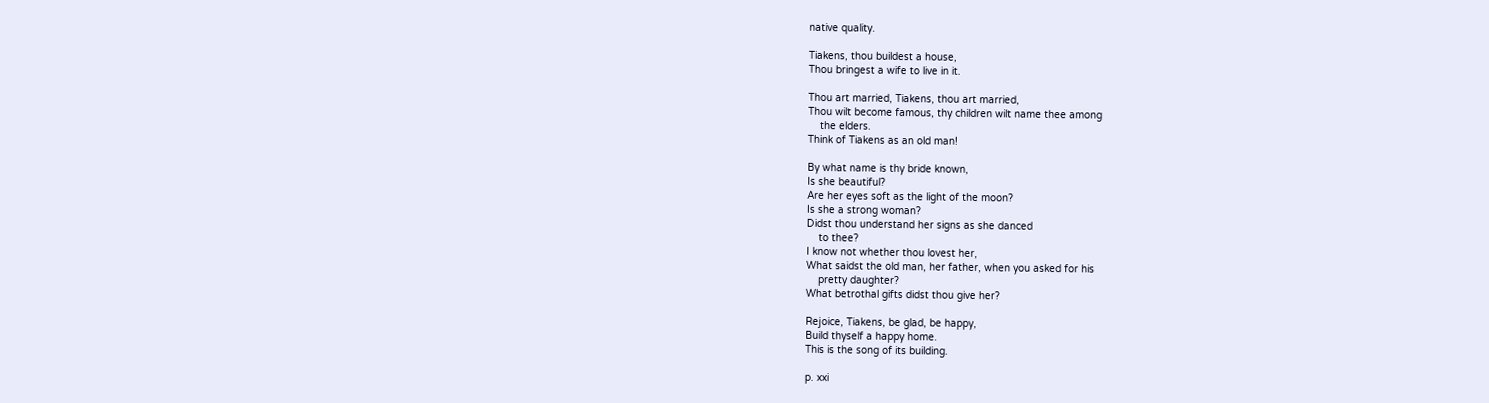native quality.

Tiakens, thou buildest a house,
Thou bringest a wife to live in it.

Thou art married, Tiakens, thou art married,
Thou wilt become famous, thy children wilt name thee among
    the elders.
Think of Tiakens as an old man!

By what name is thy bride known,
Is she beautiful?
Are her eyes soft as the light of the moon?
Is she a strong woman?
Didst thou understand her signs as she danced
    to thee?
I know not whether thou lovest her,
What saidst the old man, her father, when you asked for his
    pretty daughter?
What betrothal gifts didst thou give her?

Rejoice, Tiakens, be glad, be happy,
Build thyself a happy home.
This is the song of its building.

p. xxi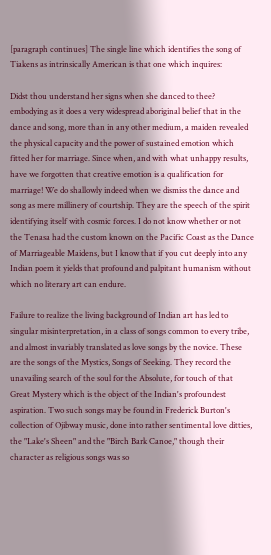[paragraph continues] The single line which identifies the song of Tiakens as intrinsically American is that one which inquires:

Didst thou understand her signs when she danced to thee? embodying as it does a very widespread aboriginal belief that in the dance and song, more than in any other medium, a maiden revealed the physical capacity and the power of sustained emotion which fitted her for marriage. Since when, and with what unhappy results, have we forgotten that creative emotion is a qualification for marriage! We do shallowly indeed when we dismiss the dance and song as mere millinery of courtship. They are the speech of the spirit identifying itself with cosmic forces. I do not know whether or not the Tenasa had the custom known on the Pacific Coast as the Dance of Marriageable Maidens, but I know that if you cut deeply into any Indian poem it yields that profound and palpitant humanism without which no literary art can endure.

Failure to realize the living background of Indian art has led to singular misinterpretation, in a class of songs common to every tribe, and almost invariably translated as love songs by the novice. These are the songs of the Mystics, Songs of Seeking. They record the unavailing search of the soul for the Absolute, for touch of that Great Mystery which is the object of the Indian's profoundest aspiration. Two such songs may be found in Frederick Burton's collection of Ojibway music, done into rather sentimental love ditties, the "Lake's Sheen" and the "Birch Bark Canoe," though their character as religious songs was so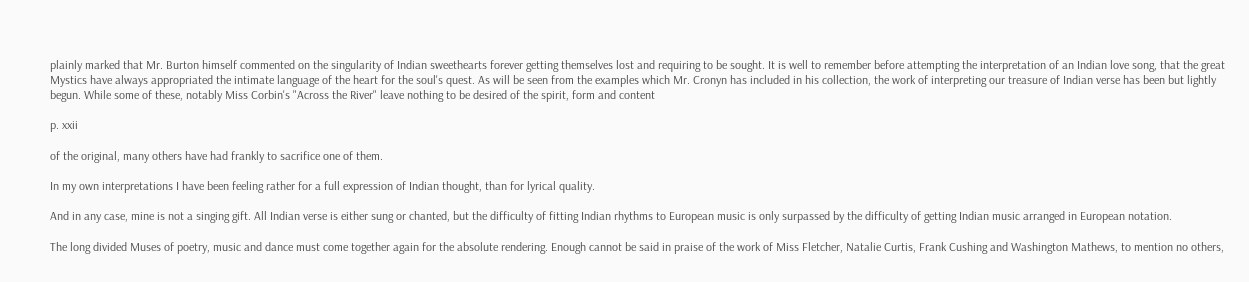plainly marked that Mr. Burton himself commented on the singularity of Indian sweethearts forever getting themselves lost and requiring to be sought. It is well to remember before attempting the interpretation of an Indian love song, that the great Mystics have always appropriated the intimate language of the heart for the soul's quest. As will be seen from the examples which Mr. Cronyn has included in his collection, the work of interpreting our treasure of Indian verse has been but lightly begun. While some of these, notably Miss Corbin's "Across the River" leave nothing to be desired of the spirit, form and content

p. xxii

of the original, many others have had frankly to sacrifice one of them.

In my own interpretations I have been feeling rather for a full expression of Indian thought, than for lyrical quality.

And in any case, mine is not a singing gift. All Indian verse is either sung or chanted, but the difficulty of fitting Indian rhythms to European music is only surpassed by the difficulty of getting Indian music arranged in European notation.

The long divided Muses of poetry, music and dance must come together again for the absolute rendering. Enough cannot be said in praise of the work of Miss Fletcher, Natalie Curtis, Frank Cushing and Washington Mathews, to mention no others,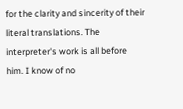for the clarity and sincerity of their literal translations. The interpreter's work is all before him. I know of no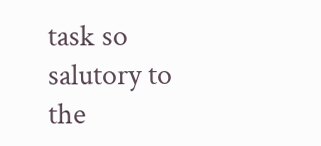task so salutory to the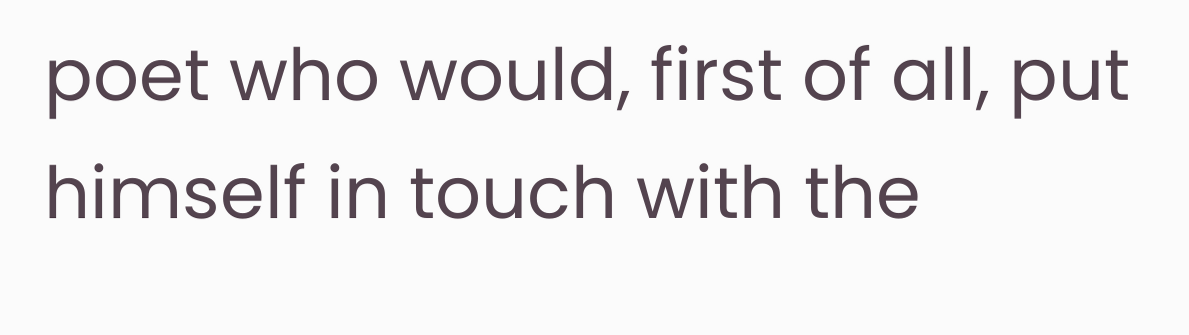poet who would, first of all, put himself in touch with the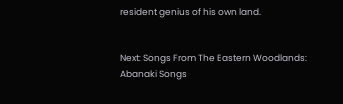resident genius of his own land.


Next: Songs From The Eastern Woodlands: Abanaki Songs